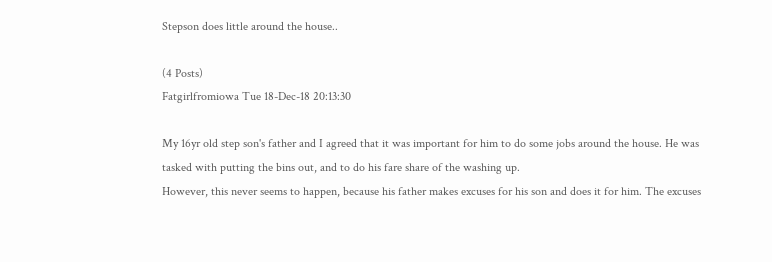Stepson does little around the house..

(4 Posts)
Fatgirlfromiowa Tue 18-Dec-18 20:13:30

My 16yr old step son's father and I agreed that it was important for him to do some jobs around the house. He was tasked with putting the bins out, and to do his fare share of the washing up.
However, this never seems to happen, because his father makes excuses for his son and does it for him. The excuses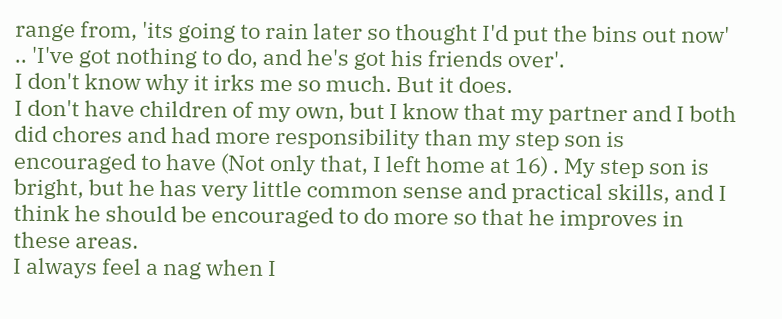range from, 'its going to rain later so thought I'd put the bins out now' .. 'I've got nothing to do, and he's got his friends over'.
I don't know why it irks me so much. But it does.
I don't have children of my own, but I know that my partner and I both did chores and had more responsibility than my step son is encouraged to have (Not only that, I left home at 16) . My step son is bright, but he has very little common sense and practical skills, and I think he should be encouraged to do more so that he improves in these areas.
I always feel a nag when I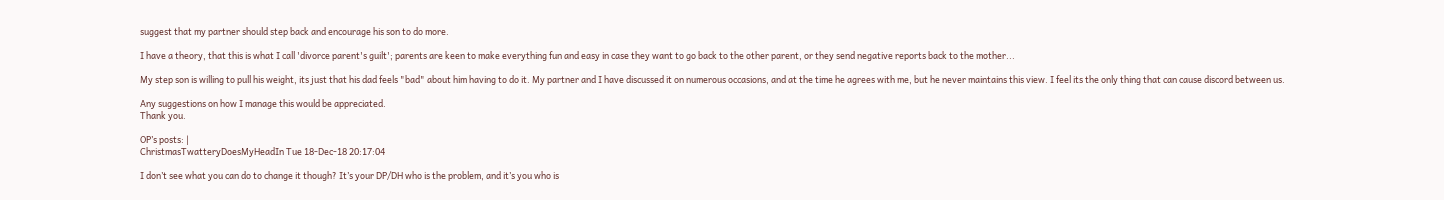suggest that my partner should step back and encourage his son to do more.

I have a theory, that this is what I call 'divorce parent's guilt'; parents are keen to make everything fun and easy in case they want to go back to the other parent, or they send negative reports back to the mother...

My step son is willing to pull his weight, its just that his dad feels "bad" about him having to do it. My partner and I have discussed it on numerous occasions, and at the time he agrees with me, but he never maintains this view. I feel its the only thing that can cause discord between us.

Any suggestions on how I manage this would be appreciated.
Thank you.

OP’s posts: |
ChristmasTwatteryDoesMyHeadIn Tue 18-Dec-18 20:17:04

I don’t see what you can do to change it though? It’s your DP/DH who is the problem, and it’s you who is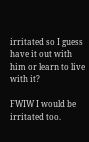irritated so I guess have it out with him or learn to live with it?

FWIW I would be irritated too.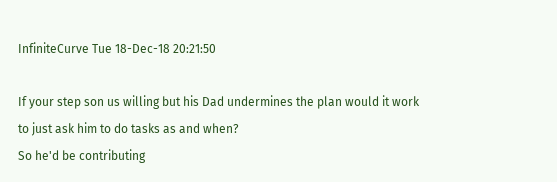InfiniteCurve Tue 18-Dec-18 20:21:50

If your step son us willing but his Dad undermines the plan would it work to just ask him to do tasks as and when?
So he'd be contributing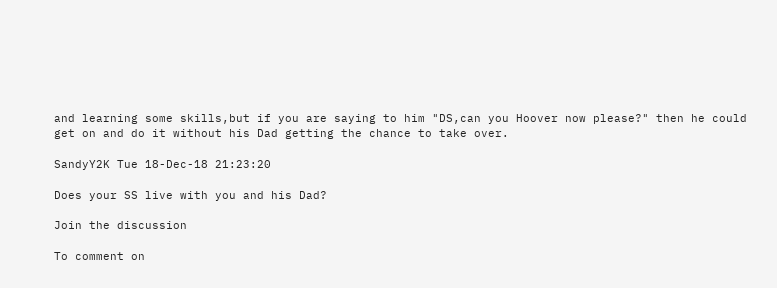and learning some skills,but if you are saying to him "DS,can you Hoover now please?" then he could get on and do it without his Dad getting the chance to take over.

SandyY2K Tue 18-Dec-18 21:23:20

Does your SS live with you and his Dad?

Join the discussion

To comment on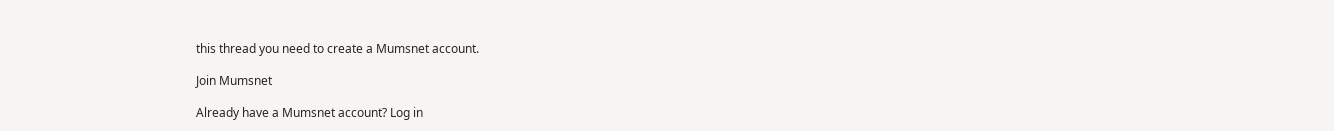this thread you need to create a Mumsnet account.

Join Mumsnet

Already have a Mumsnet account? Log in